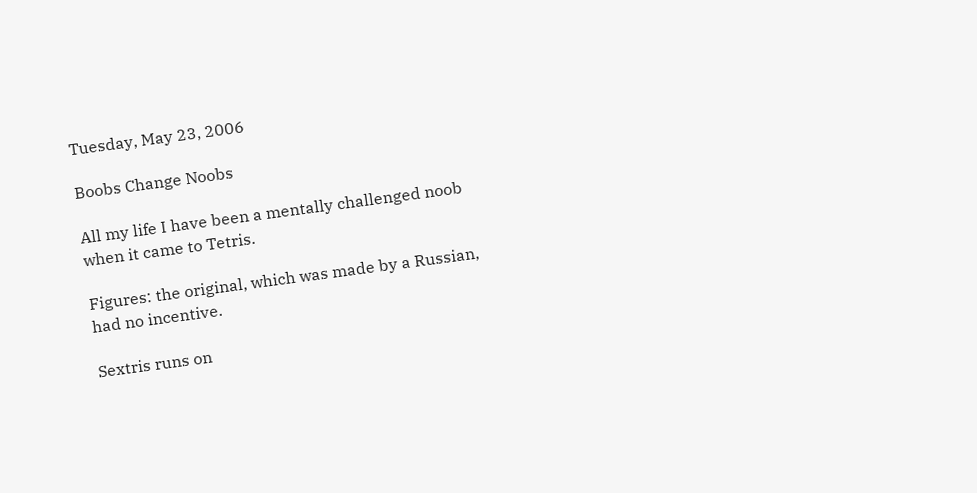Tuesday, May 23, 2006

Boobs Change Noobs

All my life I have been a mentally challenged noob when it came to Tetris.

Figures: the original, which was made by a Russian, had no incentive.

Sextris runs on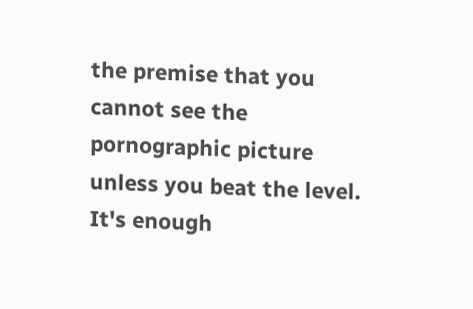the premise that you cannot see the pornographic picture unless you beat the level. It's enough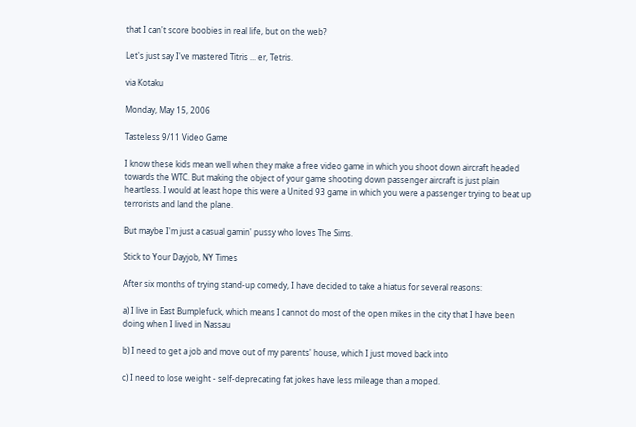that I can't score boobies in real life, but on the web?

Let's just say I've mastered Titris ... er, Tetris.

via Kotaku

Monday, May 15, 2006

Tasteless 9/11 Video Game

I know these kids mean well when they make a free video game in which you shoot down aircraft headed towards the WTC. But making the object of your game shooting down passenger aircraft is just plain heartless. I would at least hope this were a United 93 game in which you were a passenger trying to beat up terrorists and land the plane.

But maybe I'm just a casual gamin' pussy who loves The Sims.

Stick to Your Dayjob, NY Times

After six months of trying stand-up comedy, I have decided to take a hiatus for several reasons:

a) I live in East Bumplefuck, which means I cannot do most of the open mikes in the city that I have been doing when I lived in Nassau

b) I need to get a job and move out of my parents' house, which I just moved back into

c) I need to lose weight - self-deprecating fat jokes have less mileage than a moped.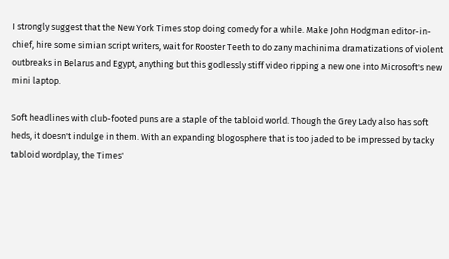I strongly suggest that the New York Times stop doing comedy for a while. Make John Hodgman editor-in-chief, hire some simian script writers, wait for Rooster Teeth to do zany machinima dramatizations of violent outbreaks in Belarus and Egypt, anything but this godlessly stiff video ripping a new one into Microsoft's new mini laptop.

Soft headlines with club-footed puns are a staple of the tabloid world. Though the Grey Lady also has soft heds, it doesn't indulge in them. With an expanding blogosphere that is too jaded to be impressed by tacky tabloid wordplay, the Times'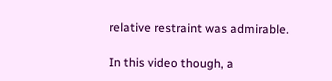relative restraint was admirable.

In this video though, a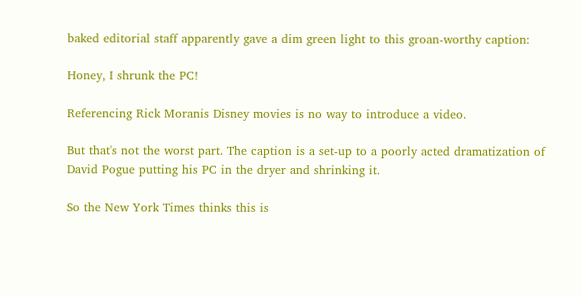baked editorial staff apparently gave a dim green light to this groan-worthy caption:

Honey, I shrunk the PC!

Referencing Rick Moranis Disney movies is no way to introduce a video.

But that's not the worst part. The caption is a set-up to a poorly acted dramatization of David Pogue putting his PC in the dryer and shrinking it.

So the New York Times thinks this is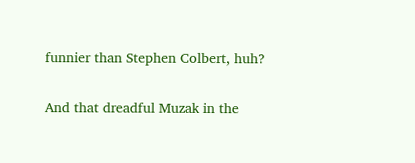funnier than Stephen Colbert, huh?

And that dreadful Muzak in the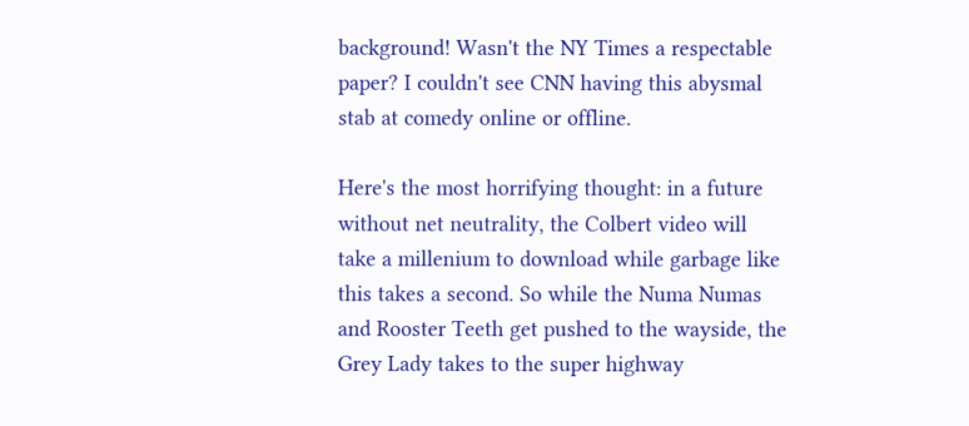background! Wasn't the NY Times a respectable paper? I couldn't see CNN having this abysmal stab at comedy online or offline.

Here's the most horrifying thought: in a future without net neutrality, the Colbert video will take a millenium to download while garbage like this takes a second. So while the Numa Numas and Rooster Teeth get pushed to the wayside, the Grey Lady takes to the super highway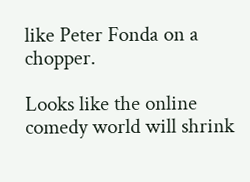like Peter Fonda on a chopper.

Looks like the online comedy world will shrink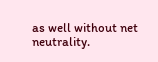as well without net neutrality.